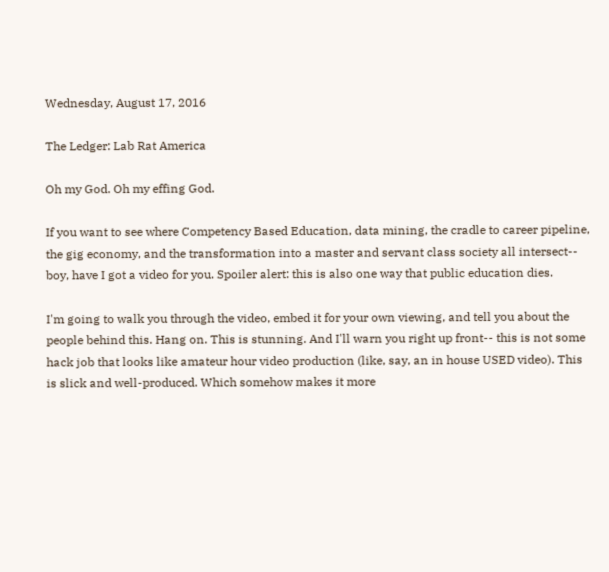Wednesday, August 17, 2016

The Ledger: Lab Rat America

Oh my God. Oh my effing God.

If you want to see where Competency Based Education, data mining, the cradle to career pipeline, the gig economy, and the transformation into a master and servant class society all intersect-- boy, have I got a video for you. Spoiler alert: this is also one way that public education dies.

I'm going to walk you through the video, embed it for your own viewing, and tell you about the people behind this. Hang on. This is stunning. And I'll warn you right up front-- this is not some hack job that looks like amateur hour video production (like, say, an in house USED video). This is slick and well-produced. Which somehow makes it more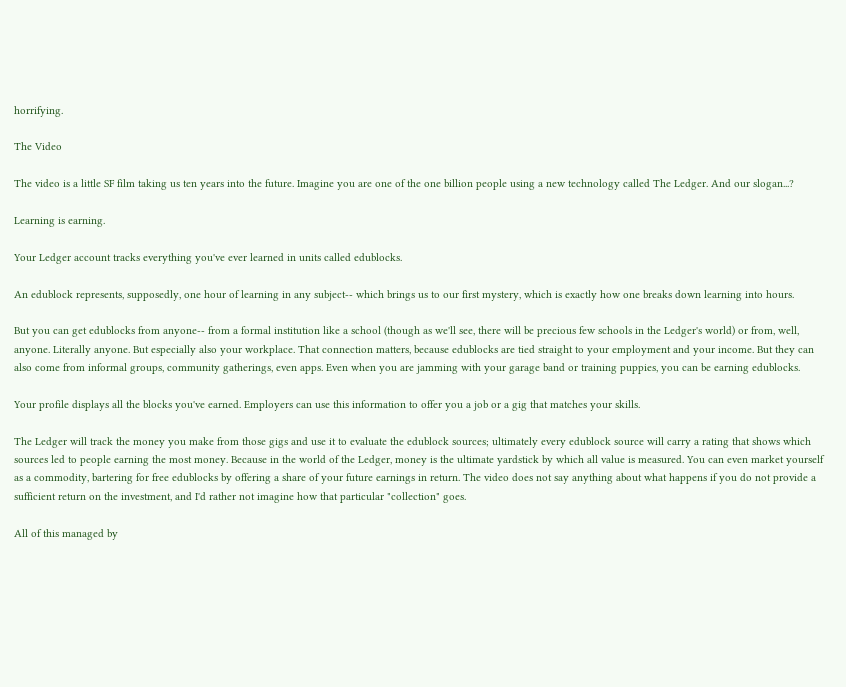horrifying.

The Video

The video is a little SF film taking us ten years into the future. Imagine you are one of the one billion people using a new technology called The Ledger. And our slogan...?

Learning is earning.

Your Ledger account tracks everything you've ever learned in units called edublocks.

An edublock represents, supposedly, one hour of learning in any subject-- which brings us to our first mystery, which is exactly how one breaks down learning into hours.

But you can get edublocks from anyone-- from a formal institution like a school (though as we'll see, there will be precious few schools in the Ledger's world) or from, well, anyone. Literally anyone. But especially also your workplace. That connection matters, because edublocks are tied straight to your employment and your income. But they can also come from informal groups, community gatherings, even apps. Even when you are jamming with your garage band or training puppies, you can be earning edublocks.

Your profile displays all the blocks you've earned. Employers can use this information to offer you a job or a gig that matches your skills.

The Ledger will track the money you make from those gigs and use it to evaluate the edublock sources; ultimately every edublock source will carry a rating that shows which sources led to people earning the most money. Because in the world of the Ledger, money is the ultimate yardstick by which all value is measured. You can even market yourself as a commodity, bartering for free edublocks by offering a share of your future earnings in return. The video does not say anything about what happens if you do not provide a sufficient return on the investment, and I'd rather not imagine how that particular "collection" goes.

All of this managed by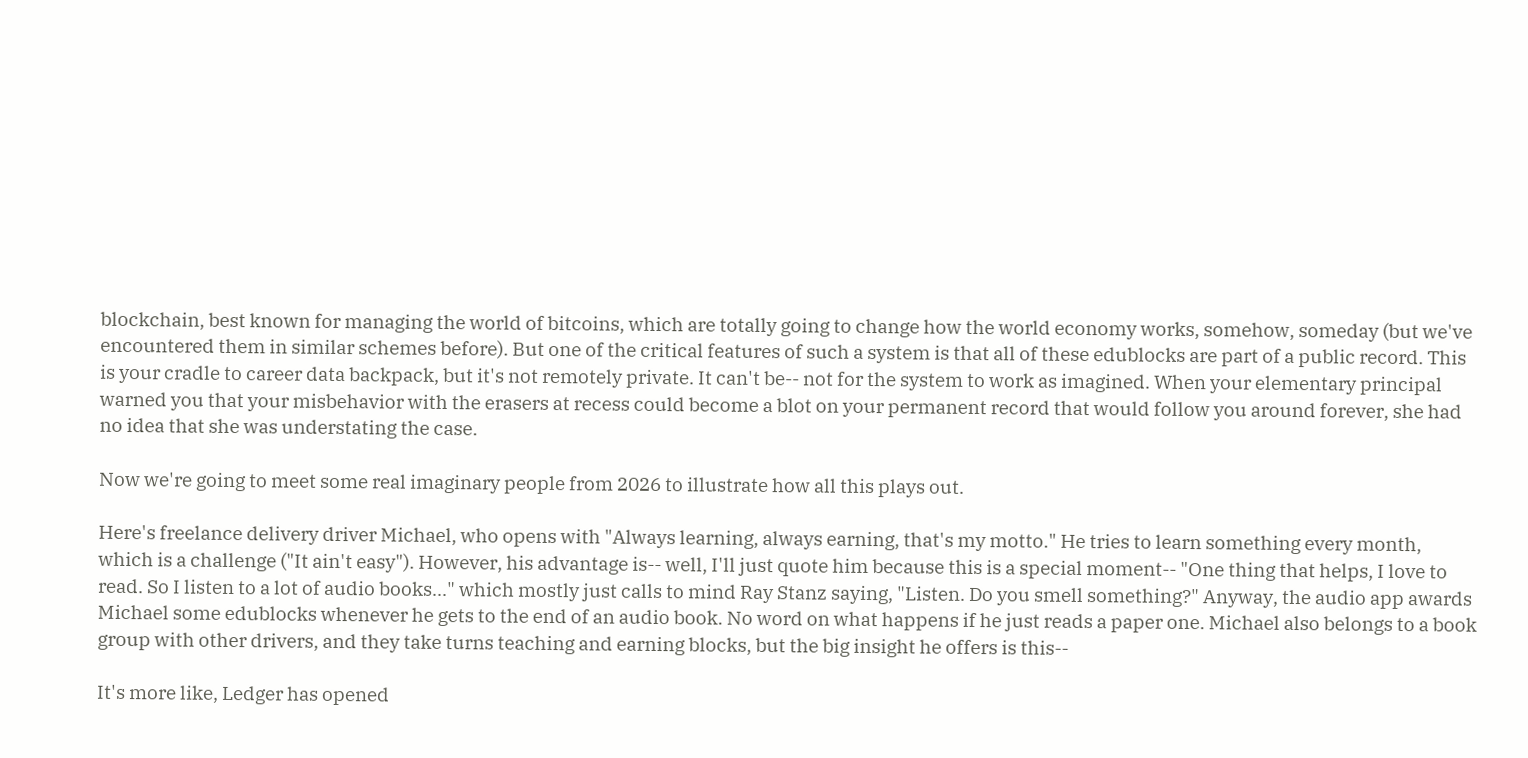blockchain, best known for managing the world of bitcoins, which are totally going to change how the world economy works, somehow, someday (but we've encountered them in similar schemes before). But one of the critical features of such a system is that all of these edublocks are part of a public record. This is your cradle to career data backpack, but it's not remotely private. It can't be-- not for the system to work as imagined. When your elementary principal warned you that your misbehavior with the erasers at recess could become a blot on your permanent record that would follow you around forever, she had no idea that she was understating the case.

Now we're going to meet some real imaginary people from 2026 to illustrate how all this plays out.

Here's freelance delivery driver Michael, who opens with "Always learning, always earning, that's my motto." He tries to learn something every month, which is a challenge ("It ain't easy"). However, his advantage is-- well, I'll just quote him because this is a special moment-- "One thing that helps, I love to read. So I listen to a lot of audio books..." which mostly just calls to mind Ray Stanz saying, "Listen. Do you smell something?" Anyway, the audio app awards Michael some edublocks whenever he gets to the end of an audio book. No word on what happens if he just reads a paper one. Michael also belongs to a book group with other drivers, and they take turns teaching and earning blocks, but the big insight he offers is this--

It's more like, Ledger has opened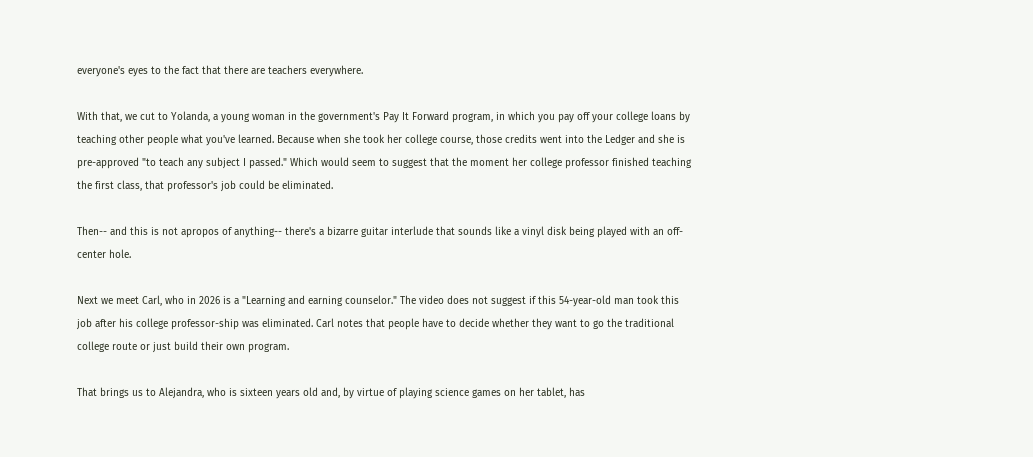everyone's eyes to the fact that there are teachers everywhere.

With that, we cut to Yolanda, a young woman in the government's Pay It Forward program, in which you pay off your college loans by teaching other people what you've learned. Because when she took her college course, those credits went into the Ledger and she is pre-approved "to teach any subject I passed." Which would seem to suggest that the moment her college professor finished teaching the first class, that professor's job could be eliminated.

Then-- and this is not apropos of anything-- there's a bizarre guitar interlude that sounds like a vinyl disk being played with an off-center hole.

Next we meet Carl, who in 2026 is a "Learning and earning counselor." The video does not suggest if this 54-year-old man took this job after his college professor-ship was eliminated. Carl notes that people have to decide whether they want to go the traditional college route or just build their own program.

That brings us to Alejandra, who is sixteen years old and, by virtue of playing science games on her tablet, has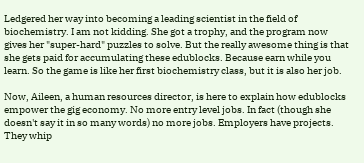Ledgered her way into becoming a leading scientist in the field of biochemistry. I am not kidding. She got a trophy, and the program now gives her "super-hard" puzzles to solve. But the really awesome thing is that she gets paid for accumulating these edublocks. Because earn while you learn. So the game is like her first biochemistry class, but it is also her job.

Now, Aileen, a human resources director, is here to explain how edublocks empower the gig economy. No more entry level jobs. In fact (though she doesn't say it in so many words) no more jobs. Employers have projects. They whip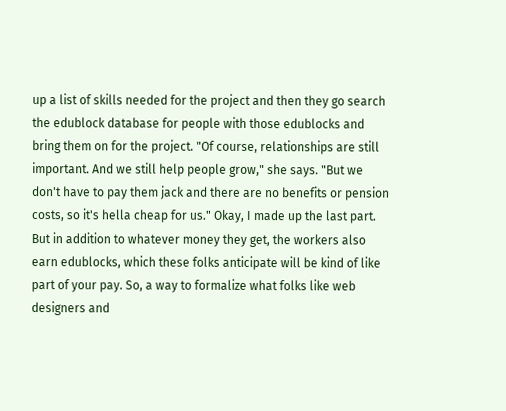up a list of skills needed for the project and then they go search the edublock database for people with those edublocks and bring them on for the project. "Of course, relationships are still important. And we still help people grow," she says. "But we don't have to pay them jack and there are no benefits or pension costs, so it's hella cheap for us." Okay, I made up the last part. But in addition to whatever money they get, the workers also earn edublocks, which these folks anticipate will be kind of like part of your pay. So, a way to formalize what folks like web designers and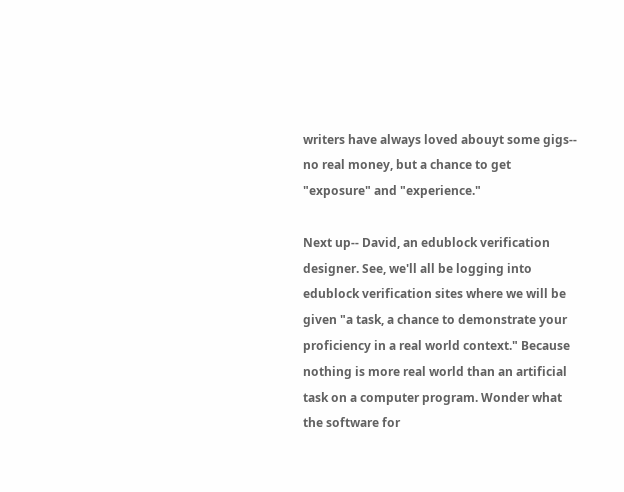writers have always loved abouyt some gigs-- no real money, but a chance to get "exposure" and "experience."

Next up-- David, an edublock verification designer. See, we'll all be logging into edublock verification sites where we will be given "a task, a chance to demonstrate your proficiency in a real world context." Because nothing is more real world than an artificial task on a computer program. Wonder what the software for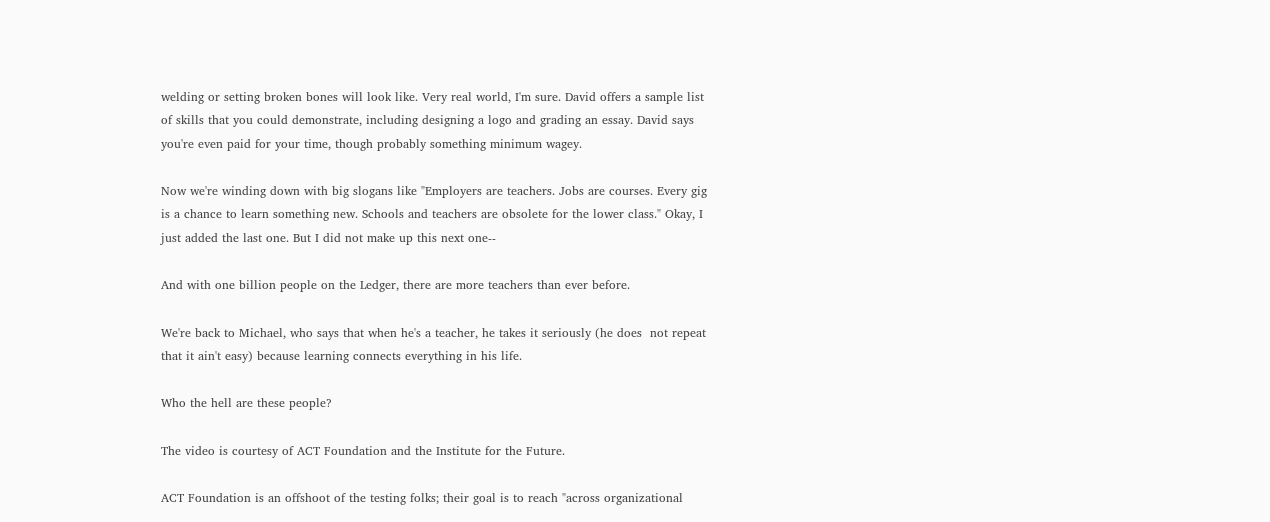welding or setting broken bones will look like. Very real world, I'm sure. David offers a sample list of skills that you could demonstrate, including designing a logo and grading an essay. David says you're even paid for your time, though probably something minimum wagey.

Now we're winding down with big slogans like "Employers are teachers. Jobs are courses. Every gig is a chance to learn something new. Schools and teachers are obsolete for the lower class." Okay, I just added the last one. But I did not make up this next one--

And with one billion people on the Ledger, there are more teachers than ever before.

We're back to Michael, who says that when he's a teacher, he takes it seriously (he does  not repeat that it ain't easy) because learning connects everything in his life.

Who the hell are these people?

The video is courtesy of ACT Foundation and the Institute for the Future.

ACT Foundation is an offshoot of the testing folks; their goal is to reach "across organizational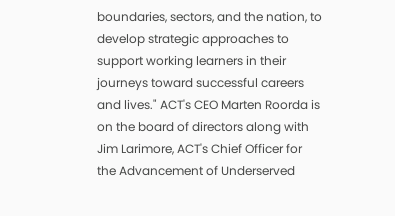boundaries, sectors, and the nation, to develop strategic approaches to support working learners in their journeys toward successful careers and lives." ACT's CEO Marten Roorda is on the board of directors along with Jim Larimore, ACT's Chief Officer for the Advancement of Underserved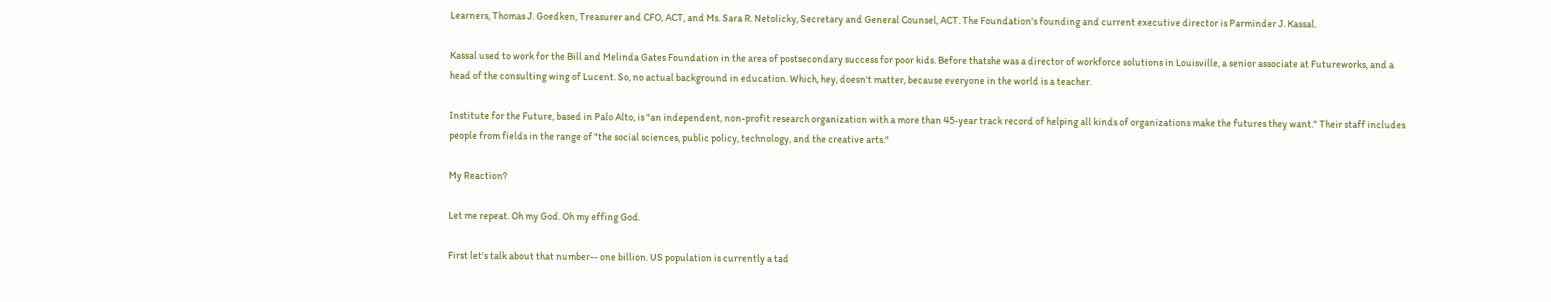Learners, Thomas J. Goedken, Treasurer and CFO, ACT, and Ms. Sara R. Netolicky, Secretary and General Counsel, ACT. The Foundation's founding and current executive director is Parminder J. Kassal.

Kassal used to work for the Bill and Melinda Gates Foundation in the area of postsecondary success for poor kids. Before thatshe was a director of workforce solutions in Louisville, a senior associate at Futureworks, and a head of the consulting wing of Lucent. So, no actual background in education. Which, hey, doesn't matter, because everyone in the world is a teacher.

Institute for the Future, based in Palo Alto, is "an independent, non-profit research organization with a more than 45-year track record of helping all kinds of organizations make the futures they want." Their staff includes people from fields in the range of "the social sciences, public policy, technology, and the creative arts."

My Reaction?

Let me repeat. Oh my God. Oh my effing God.

First let's talk about that number-- one billion. US population is currently a tad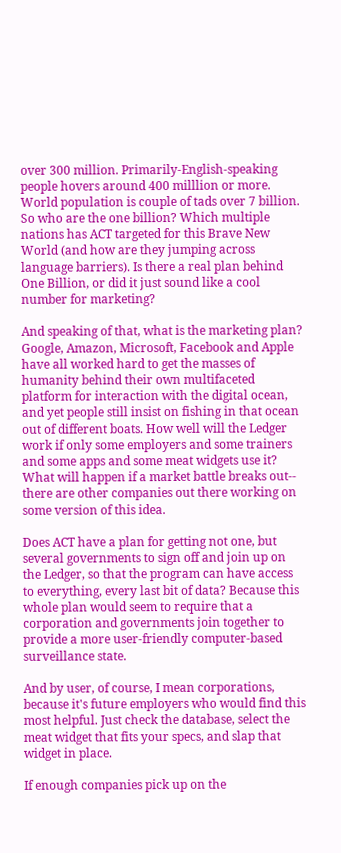over 300 million. Primarily-English-speaking people hovers around 400 milllion or more. World population is couple of tads over 7 billion. So who are the one billion? Which multiple nations has ACT targeted for this Brave New World (and how are they jumping across language barriers). Is there a real plan behind One Billion, or did it just sound like a cool number for marketing?

And speaking of that, what is the marketing plan? Google, Amazon, Microsoft, Facebook and Apple have all worked hard to get the masses of humanity behind their own multifaceted platform for interaction with the digital ocean, and yet people still insist on fishing in that ocean out of different boats. How well will the Ledger work if only some employers and some trainers and some apps and some meat widgets use it? What will happen if a market battle breaks out-- there are other companies out there working on some version of this idea.

Does ACT have a plan for getting not one, but several governments to sign off and join up on the Ledger, so that the program can have access to everything, every last bit of data? Because this whole plan would seem to require that a corporation and governments join together to provide a more user-friendly computer-based surveillance state.

And by user, of course, I mean corporations, because it's future employers who would find this most helpful. Just check the database, select the meat widget that fits your specs, and slap that widget in place.

If enough companies pick up on the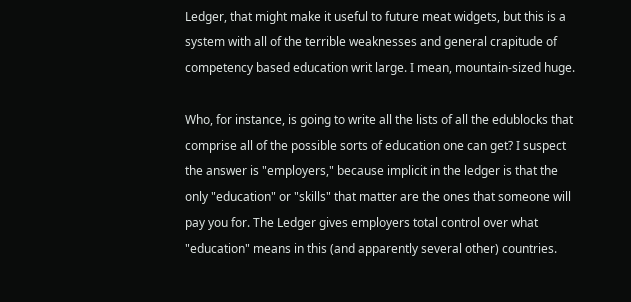Ledger, that might make it useful to future meat widgets, but this is a system with all of the terrible weaknesses and general crapitude of competency based education writ large. I mean, mountain-sized huge.

Who, for instance, is going to write all the lists of all the edublocks that comprise all of the possible sorts of education one can get? I suspect the answer is "employers," because implicit in the ledger is that the only "education" or "skills" that matter are the ones that someone will pay you for. The Ledger gives employers total control over what "education" means in this (and apparently several other) countries.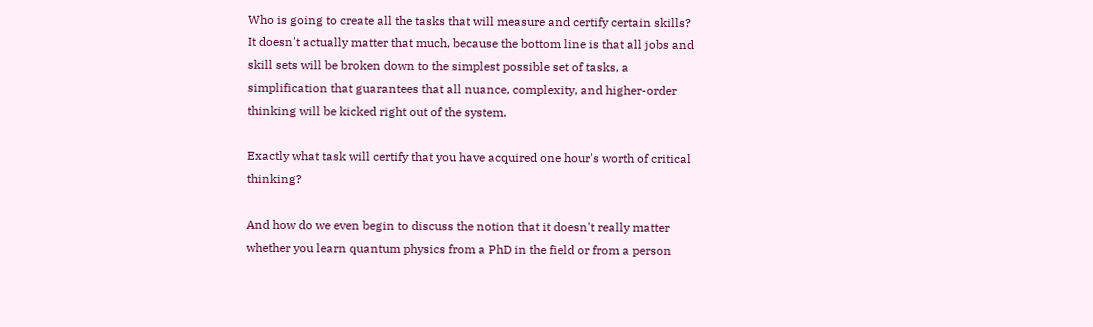Who is going to create all the tasks that will measure and certify certain skills? It doesn't actually matter that much, because the bottom line is that all jobs and skill sets will be broken down to the simplest possible set of tasks, a simplification that guarantees that all nuance, complexity, and higher-order thinking will be kicked right out of the system.

Exactly what task will certify that you have acquired one hour's worth of critical thinking?

And how do we even begin to discuss the notion that it doesn't really matter whether you learn quantum physics from a PhD in the field or from a person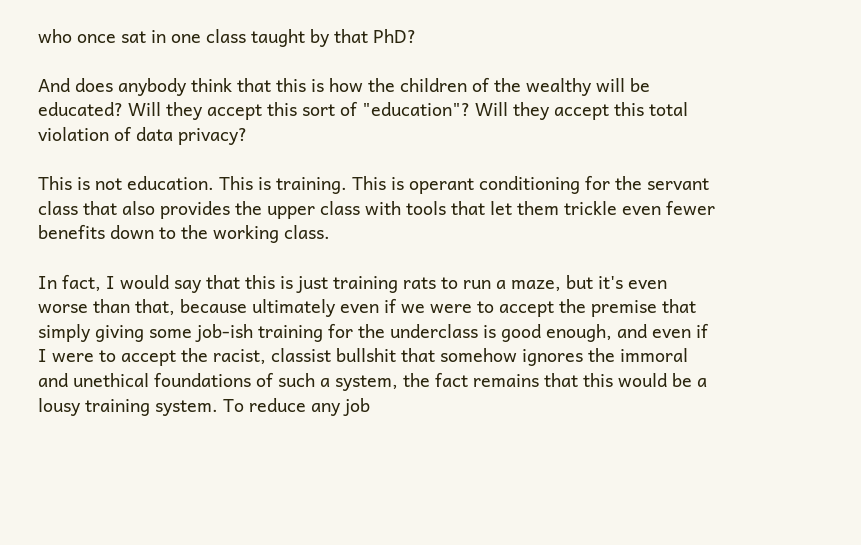who once sat in one class taught by that PhD?

And does anybody think that this is how the children of the wealthy will be educated? Will they accept this sort of "education"? Will they accept this total violation of data privacy?

This is not education. This is training. This is operant conditioning for the servant class that also provides the upper class with tools that let them trickle even fewer benefits down to the working class.

In fact, I would say that this is just training rats to run a maze, but it's even worse than that, because ultimately even if we were to accept the premise that simply giving some job-ish training for the underclass is good enough, and even if I were to accept the racist, classist bullshit that somehow ignores the immoral and unethical foundations of such a system, the fact remains that this would be a lousy training system. To reduce any job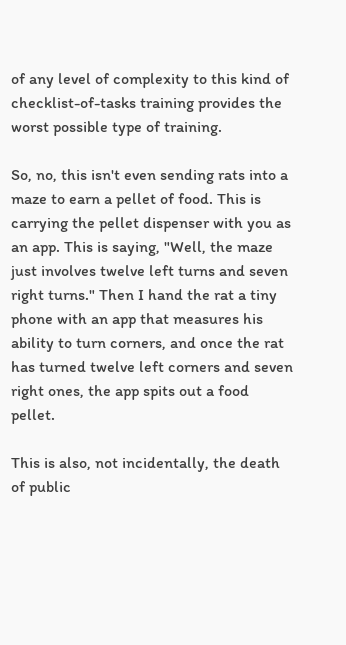of any level of complexity to this kind of checklist-of-tasks training provides the worst possible type of training.

So, no, this isn't even sending rats into a maze to earn a pellet of food. This is carrying the pellet dispenser with you as an app. This is saying, "Well, the maze just involves twelve left turns and seven right turns." Then I hand the rat a tiny phone with an app that measures his ability to turn corners, and once the rat has turned twelve left corners and seven right ones, the app spits out a food pellet.

This is also, not incidentally, the death of public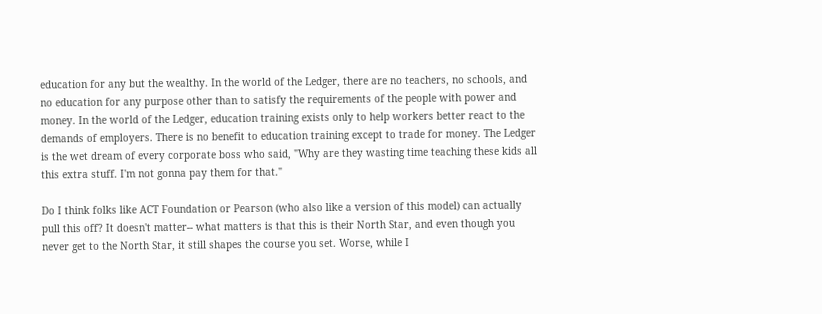education for any but the wealthy. In the world of the Ledger, there are no teachers, no schools, and no education for any purpose other than to satisfy the requirements of the people with power and money. In the world of the Ledger, education training exists only to help workers better react to the demands of employers. There is no benefit to education training except to trade for money. The Ledger is the wet dream of every corporate boss who said, "Why are they wasting time teaching these kids all this extra stuff. I'm not gonna pay them for that."

Do I think folks like ACT Foundation or Pearson (who also like a version of this model) can actually pull this off? It doesn't matter-- what matters is that this is their North Star, and even though you never get to the North Star, it still shapes the course you set. Worse, while I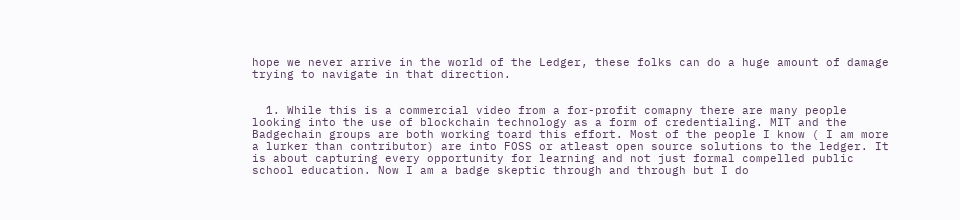hope we never arrive in the world of the Ledger, these folks can do a huge amount of damage trying to navigate in that direction.


  1. While this is a commercial video from a for-profit comapny there are many people looking into the use of blockchain technology as a form of credentialing. MIT and the Badgechain groups are both working toard this effort. Most of the people I know ( I am more a lurker than contributor) are into FOSS or atleast open source solutions to the ledger. It is about capturing every opportunity for learning and not just formal compelled public school education. Now I am a badge skeptic through and through but I do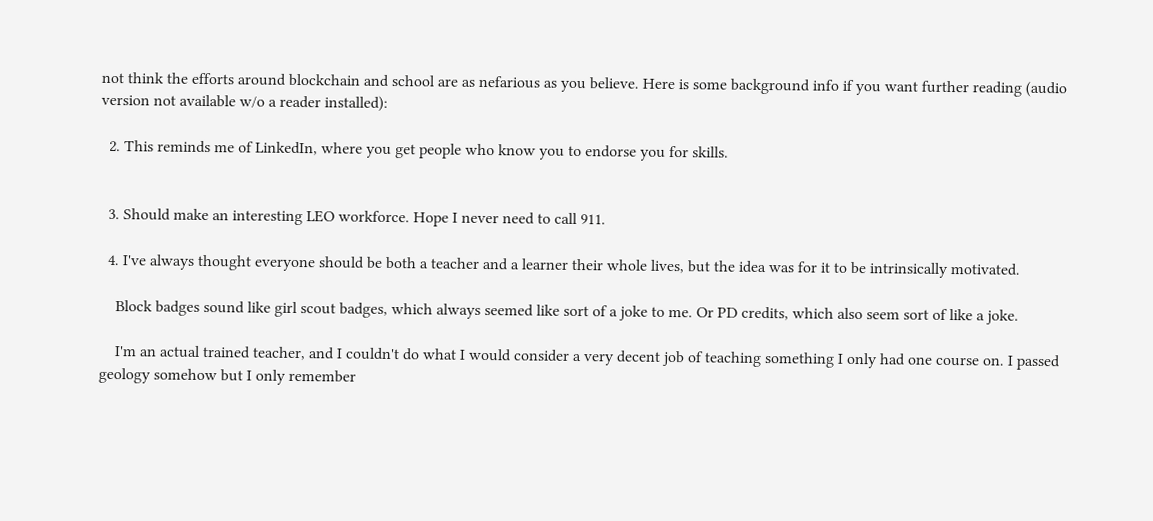not think the efforts around blockchain and school are as nefarious as you believe. Here is some background info if you want further reading (audio version not available w/o a reader installed):

  2. This reminds me of LinkedIn, where you get people who know you to endorse you for skills.


  3. Should make an interesting LEO workforce. Hope I never need to call 911.

  4. I've always thought everyone should be both a teacher and a learner their whole lives, but the idea was for it to be intrinsically motivated.

    Block badges sound like girl scout badges, which always seemed like sort of a joke to me. Or PD credits, which also seem sort of like a joke.

    I'm an actual trained teacher, and I couldn't do what I would consider a very decent job of teaching something I only had one course on. I passed geology somehow but I only remember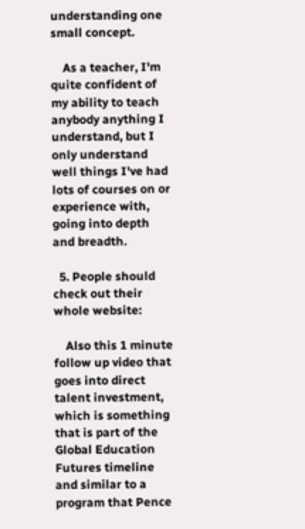understanding one small concept.

    As a teacher, I'm quite confident of my ability to teach anybody anything I understand, but I only understand well things I've had lots of courses on or experience with, going into depth and breadth.

  5. People should check out their whole website:

    Also this 1 minute follow up video that goes into direct talent investment, which is something that is part of the Global Education Futures timeline and similar to a program that Pence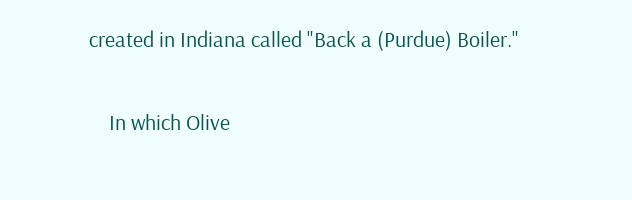created in Indiana called "Back a (Purdue) Boiler."

    In which Olive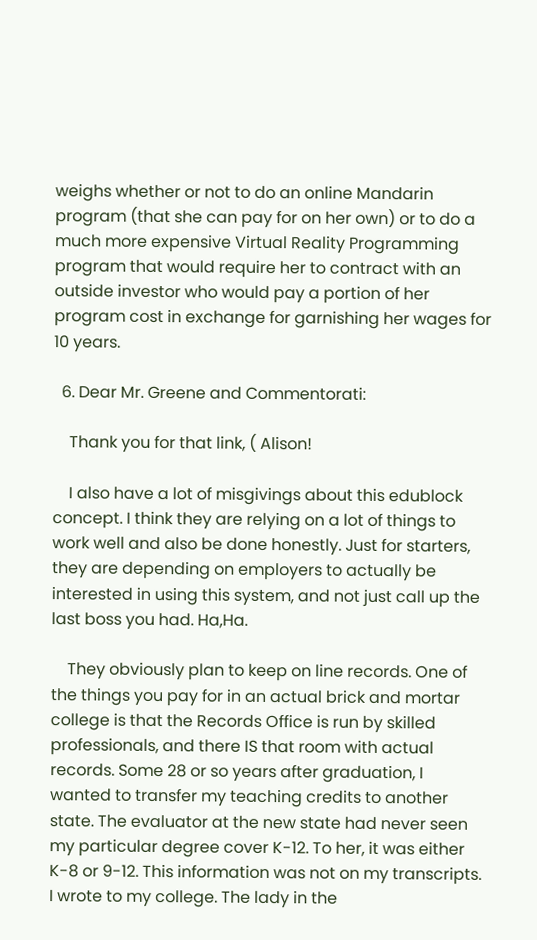weighs whether or not to do an online Mandarin program (that she can pay for on her own) or to do a much more expensive Virtual Reality Programming program that would require her to contract with an outside investor who would pay a portion of her program cost in exchange for garnishing her wages for 10 years.

  6. Dear Mr. Greene and Commentorati:

    Thank you for that link, ( Alison!

    I also have a lot of misgivings about this edublock concept. I think they are relying on a lot of things to work well and also be done honestly. Just for starters, they are depending on employers to actually be interested in using this system, and not just call up the last boss you had. Ha,Ha.

    They obviously plan to keep on line records. One of the things you pay for in an actual brick and mortar college is that the Records Office is run by skilled professionals, and there IS that room with actual records. Some 28 or so years after graduation, I wanted to transfer my teaching credits to another state. The evaluator at the new state had never seen my particular degree cover K-12. To her, it was either K-8 or 9-12. This information was not on my transcripts. I wrote to my college. The lady in the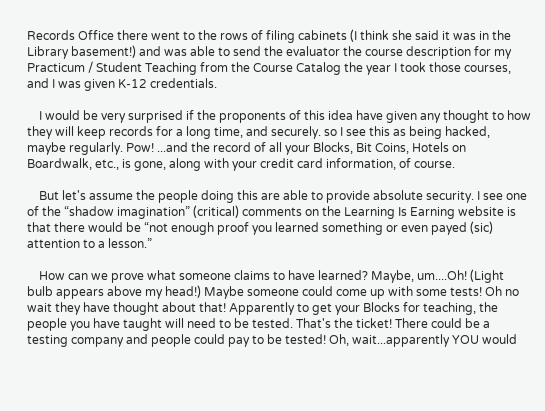Records Office there went to the rows of filing cabinets (I think she said it was in the Library basement!) and was able to send the evaluator the course description for my Practicum / Student Teaching from the Course Catalog the year I took those courses, and I was given K-12 credentials.

    I would be very surprised if the proponents of this idea have given any thought to how they will keep records for a long time, and securely. so I see this as being hacked, maybe regularly. Pow! ...and the record of all your Blocks, Bit Coins, Hotels on Boardwalk, etc., is gone, along with your credit card information, of course.

    But let's assume the people doing this are able to provide absolute security. I see one of the “shadow imagination” (critical) comments on the Learning Is Earning website is that there would be “not enough proof you learned something or even payed (sic) attention to a lesson.”

    How can we prove what someone claims to have learned? Maybe, um....Oh! (Light bulb appears above my head!) Maybe someone could come up with some tests! Oh no wait they have thought about that! Apparently to get your Blocks for teaching, the people you have taught will need to be tested. That's the ticket! There could be a testing company and people could pay to be tested! Oh, wait...apparently YOU would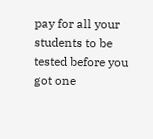pay for all your students to be tested before you got one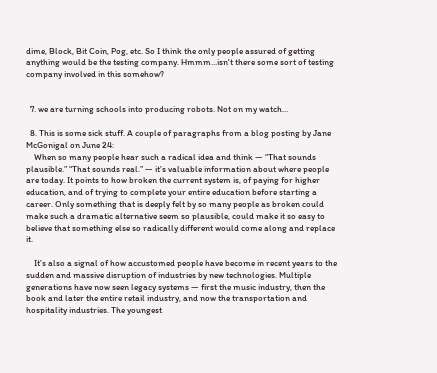dime, Block, Bit Coin, Pog, etc. So I think the only people assured of getting anything would be the testing company. Hmmm...isn't there some sort of testing company involved in this somehow?


  7. we are turning schools into producing robots. Not on my watch...

  8. This is some sick stuff. A couple of paragraphs from a blog posting by Jane McGonigal on June 24:
    When so many people hear such a radical idea and think — “That sounds plausible.” “That sounds real.” — it’s valuable information about where people are today. It points to how broken the current system is, of paying for higher education, and of trying to complete your entire education before starting a career. Only something that is deeply felt by so many people as broken could make such a dramatic alternative seem so plausible, could make it so easy to believe that something else so radically different would come along and replace it.

    It’s also a signal of how accustomed people have become in recent years to the sudden and massive disruption of industries by new technologies. Multiple generations have now seen legacy systems — first the music industry, then the book and later the entire retail industry, and now the transportation and hospitality industries. The youngest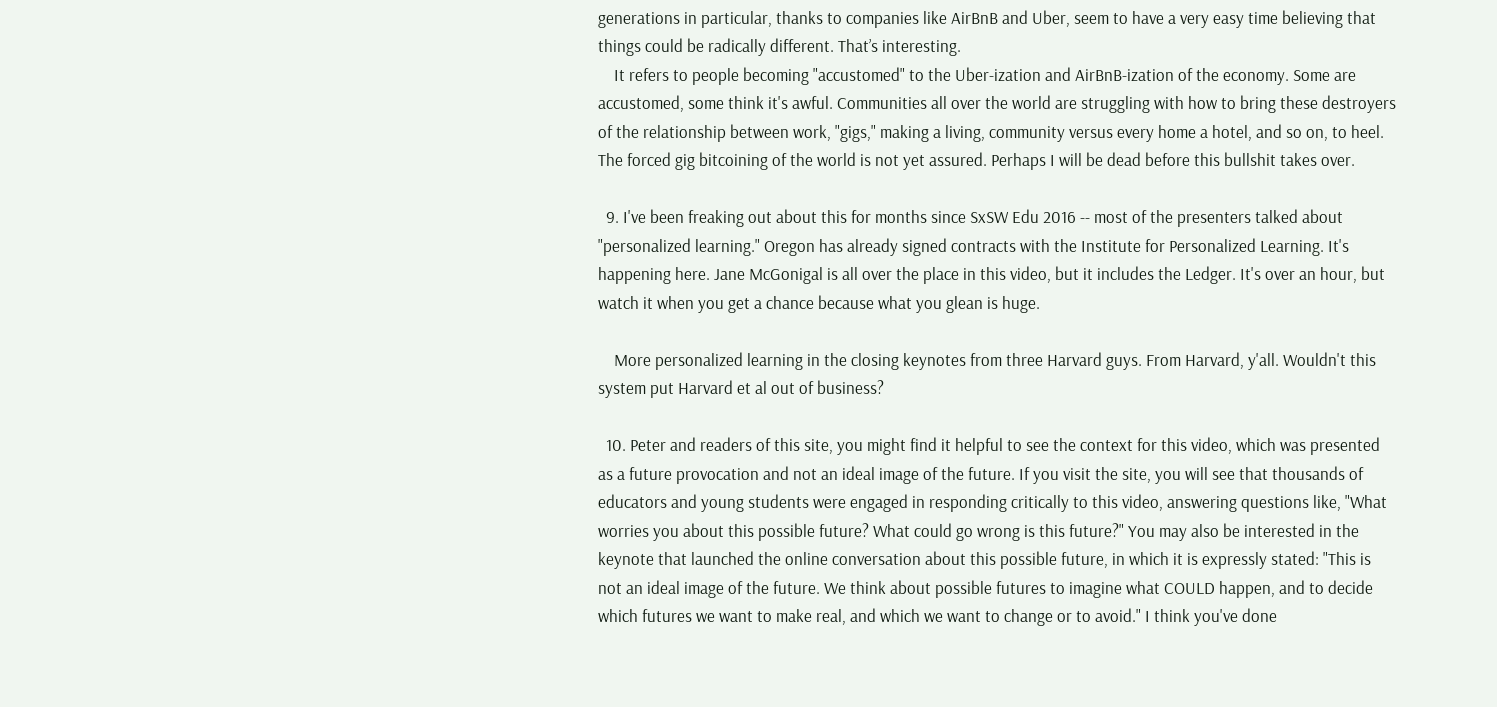generations in particular, thanks to companies like AirBnB and Uber, seem to have a very easy time believing that things could be radically different. That’s interesting.
    It refers to people becoming "accustomed" to the Uber-ization and AirBnB-ization of the economy. Some are accustomed, some think it's awful. Communities all over the world are struggling with how to bring these destroyers of the relationship between work, "gigs," making a living, community versus every home a hotel, and so on, to heel. The forced gig bitcoining of the world is not yet assured. Perhaps I will be dead before this bullshit takes over.

  9. I've been freaking out about this for months since SxSW Edu 2016 -- most of the presenters talked about "personalized learning." Oregon has already signed contracts with the Institute for Personalized Learning. It's happening here. Jane McGonigal is all over the place in this video, but it includes the Ledger. It's over an hour, but watch it when you get a chance because what you glean is huge.

    More personalized learning in the closing keynotes from three Harvard guys. From Harvard, y'all. Wouldn't this system put Harvard et al out of business?

  10. Peter and readers of this site, you might find it helpful to see the context for this video, which was presented as a future provocation and not an ideal image of the future. If you visit the site, you will see that thousands of educators and young students were engaged in responding critically to this video, answering questions like, "What worries you about this possible future? What could go wrong is this future?" You may also be interested in the keynote that launched the online conversation about this possible future, in which it is expressly stated: "This is not an ideal image of the future. We think about possible futures to imagine what COULD happen, and to decide which futures we want to make real, and which we want to change or to avoid." I think you've done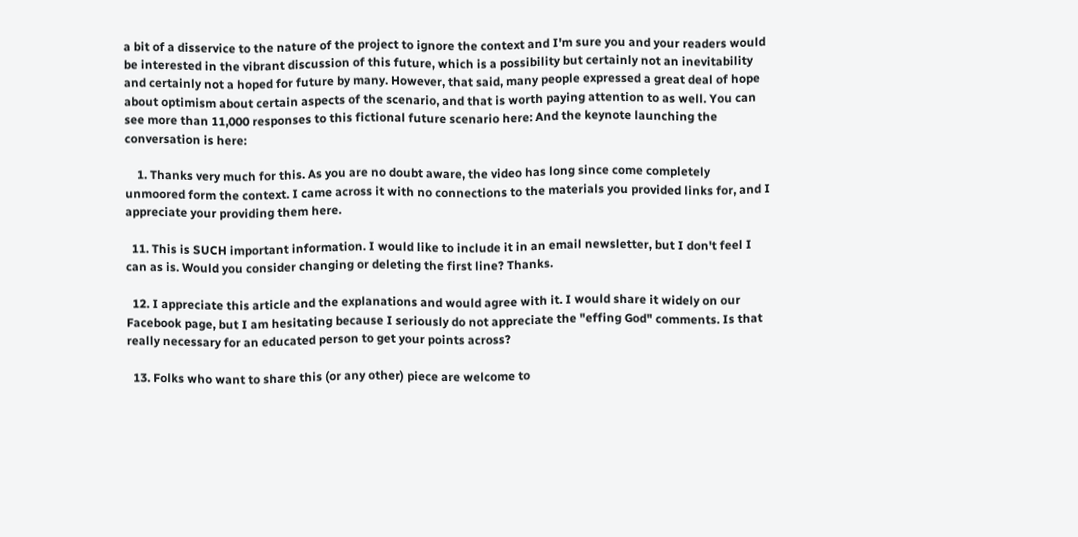a bit of a disservice to the nature of the project to ignore the context and I'm sure you and your readers would be interested in the vibrant discussion of this future, which is a possibility but certainly not an inevitability and certainly not a hoped for future by many. However, that said, many people expressed a great deal of hope about optimism about certain aspects of the scenario, and that is worth paying attention to as well. You can see more than 11,000 responses to this fictional future scenario here: And the keynote launching the conversation is here:

    1. Thanks very much for this. As you are no doubt aware, the video has long since come completely unmoored form the context. I came across it with no connections to the materials you provided links for, and I appreciate your providing them here.

  11. This is SUCH important information. I would like to include it in an email newsletter, but I don't feel I can as is. Would you consider changing or deleting the first line? Thanks.

  12. I appreciate this article and the explanations and would agree with it. I would share it widely on our Facebook page, but I am hesitating because I seriously do not appreciate the "effing God" comments. Is that really necessary for an educated person to get your points across?

  13. Folks who want to share this (or any other) piece are welcome to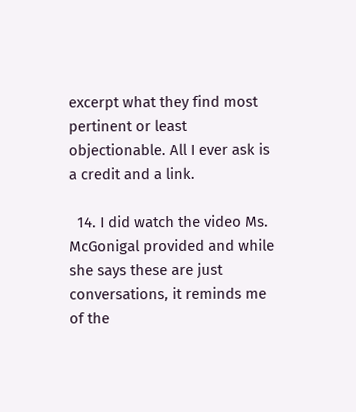excerpt what they find most pertinent or least objectionable. All I ever ask is a credit and a link.

  14. I did watch the video Ms. McGonigal provided and while she says these are just conversations, it reminds me of the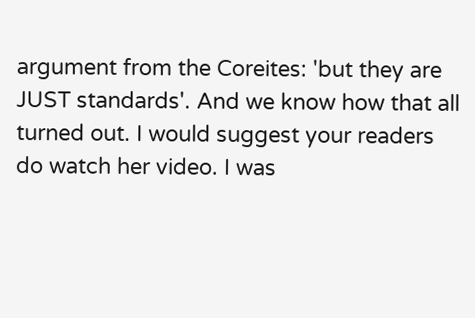argument from the Coreites: 'but they are JUST standards'. And we know how that all turned out. I would suggest your readers do watch her video. I was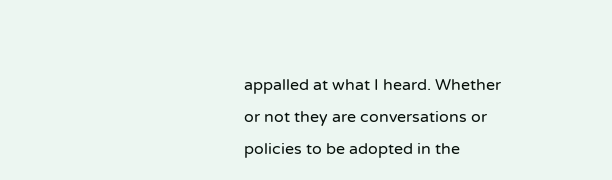appalled at what I heard. Whether or not they are conversations or policies to be adopted in the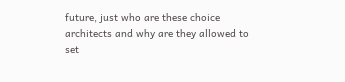future, just who are these choice architects and why are they allowed to set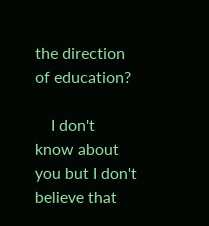the direction of education?

    I don't know about you but I don't believe that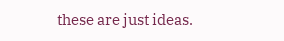these are just ideas.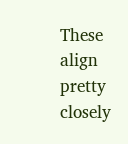These align pretty closely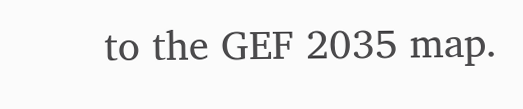to the GEF 2035 map.